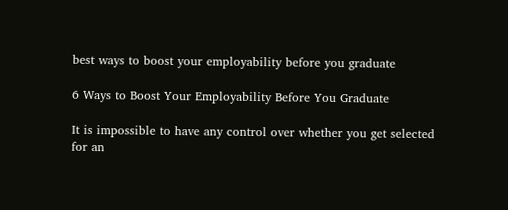best ways to boost your employability before you graduate

6 Ways to Boost Your Employability Before You Graduate

It is impossible to have any control over whether you get selected for an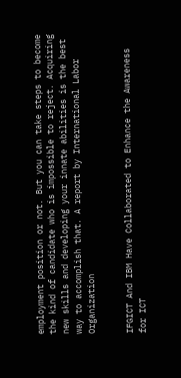employment position or not. But you can take steps to become the kind of candidate who is impossible to reject. Acquiring new skills and developing your innate abilities is the best way to accomplish that. A report by International Labor Organization


IFGICT And IBM Have Collaborated to Enhance the Awareness for ICT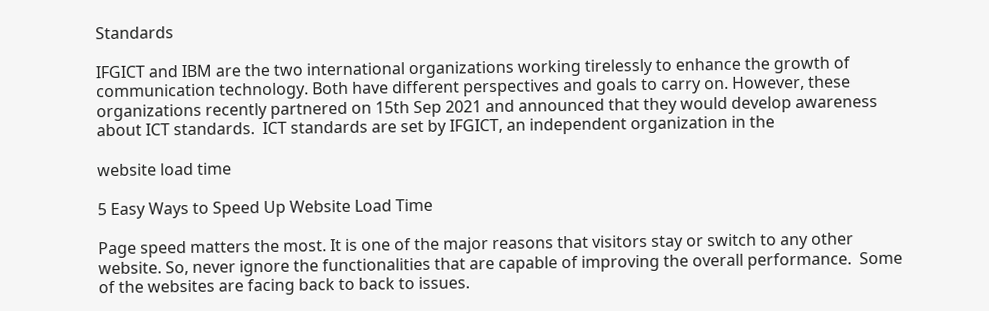Standards

IFGICT and IBM are the two international organizations working tirelessly to enhance the growth of communication technology. Both have different perspectives and goals to carry on. However, these organizations recently partnered on 15th Sep 2021 and announced that they would develop awareness about ICT standards.  ICT standards are set by IFGICT, an independent organization in the

website load time

5 Easy Ways to Speed Up Website Load Time

Page speed matters the most. It is one of the major reasons that visitors stay or switch to any other website. So, never ignore the functionalities that are capable of improving the overall performance.  Some of the websites are facing back to back to issues.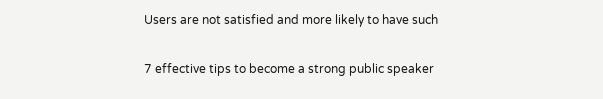Users are not satisfied and more likely to have such

7 effective tips to become a strong public speaker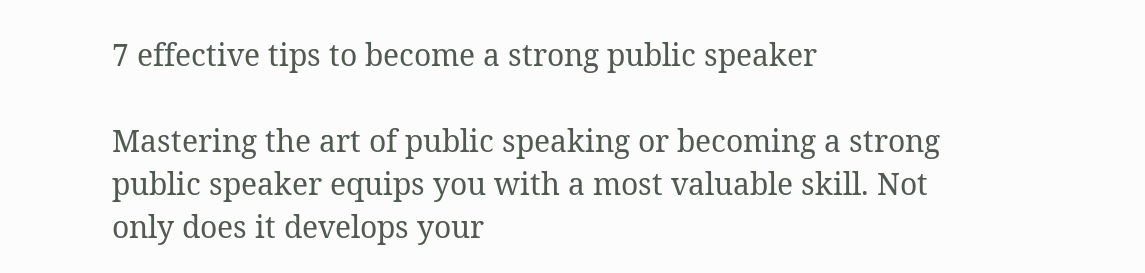7 effective tips to become a strong public speaker

Mastering the art of public speaking or becoming a strong public speaker equips you with a most valuable skill. Not only does it develops your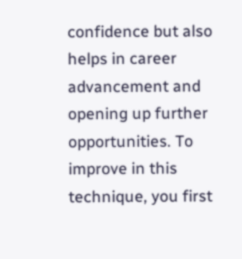confidence but also helps in career advancement and opening up further opportunities. To improve in this technique, you first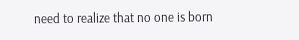need to realize that no one is born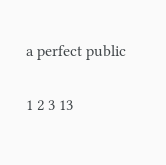a perfect public

1 2 3 13